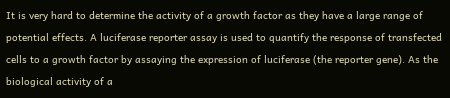It is very hard to determine the activity of a growth factor as they have a large range of potential effects. A luciferase reporter assay is used to quantify the response of transfected cells to a growth factor by assaying the expression of luciferase (the reporter gene). As the biological activity of a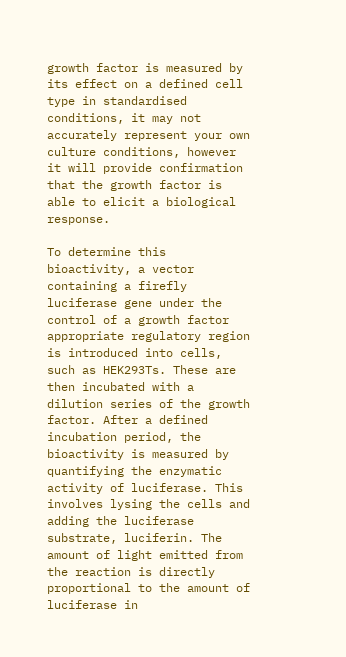growth factor is measured by its effect on a defined cell type in standardised conditions, it may not accurately represent your own culture conditions, however it will provide confirmation that the growth factor is able to elicit a biological response.

To determine this bioactivity, a vector containing a firefly luciferase gene under the control of a growth factor appropriate regulatory region is introduced into cells, such as HEK293Ts. These are then incubated with a dilution series of the growth factor. After a defined incubation period, the bioactivity is measured by quantifying the enzymatic activity of luciferase. This involves lysing the cells and adding the luciferase substrate, luciferin. The amount of light emitted from the reaction is directly proportional to the amount of luciferase in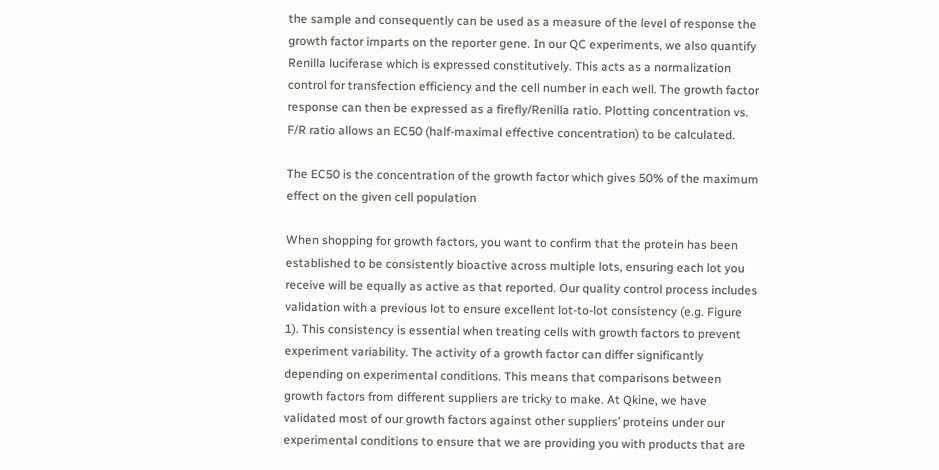the sample and consequently can be used as a measure of the level of response the growth factor imparts on the reporter gene. In our QC experiments, we also quantify Renilla luciferase which is expressed constitutively. This acts as a normalization control for transfection efficiency and the cell number in each well. The growth factor response can then be expressed as a firefly/Renilla ratio. Plotting concentration vs. F/R ratio allows an EC50 (half-maximal effective concentration) to be calculated.

The EC50 is the concentration of the growth factor which gives 50% of the maximum effect on the given cell population

When shopping for growth factors, you want to confirm that the protein has been established to be consistently bioactive across multiple lots, ensuring each lot you receive will be equally as active as that reported. Our quality control process includes validation with a previous lot to ensure excellent lot-to-lot consistency (e.g. Figure 1). This consistency is essential when treating cells with growth factors to prevent experiment variability. The activity of a growth factor can differ significantly depending on experimental conditions. This means that comparisons between growth factors from different suppliers are tricky to make. At Qkine, we have validated most of our growth factors against other suppliers’ proteins under our experimental conditions to ensure that we are providing you with products that are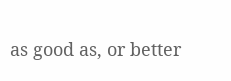as good as, or better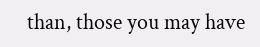than, those you may have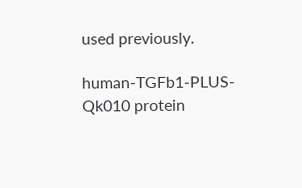used previously.

human-TGFb1-PLUS- Qk010 protein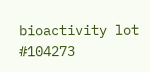bioactivity lot #104273